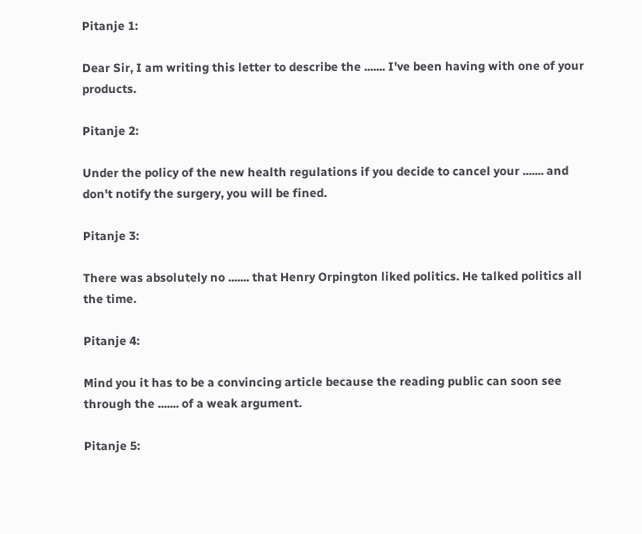Pitanje 1:

Dear Sir, I am writing this letter to describe the ....... I've been having with one of your products.

Pitanje 2:

Under the policy of the new health regulations if you decide to cancel your ....... and don't notify the surgery, you will be fined.

Pitanje 3:

There was absolutely no ....... that Henry Orpington liked politics. He talked politics all the time.

Pitanje 4:

Mind you it has to be a convincing article because the reading public can soon see through the ....... of a weak argument.

Pitanje 5: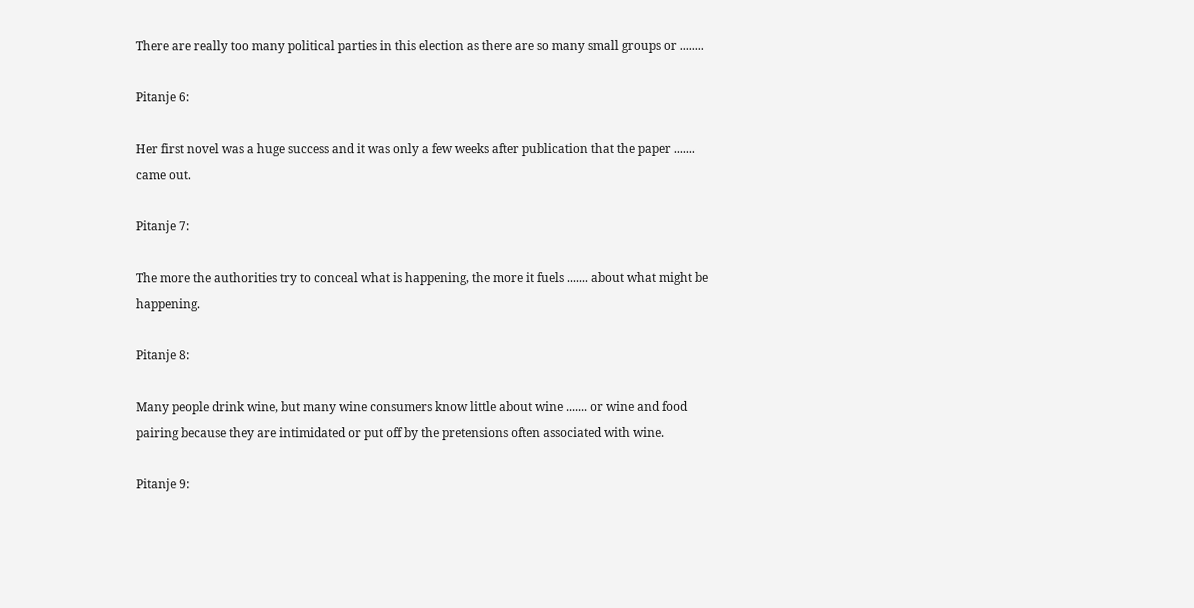There are really too many political parties in this election as there are so many small groups or ........

Pitanje 6:

Her first novel was a huge success and it was only a few weeks after publication that the paper ....... came out.

Pitanje 7:

The more the authorities try to conceal what is happening, the more it fuels ....... about what might be happening.

Pitanje 8:

Many people drink wine, but many wine consumers know little about wine ....... or wine and food pairing because they are intimidated or put off by the pretensions often associated with wine.

Pitanje 9: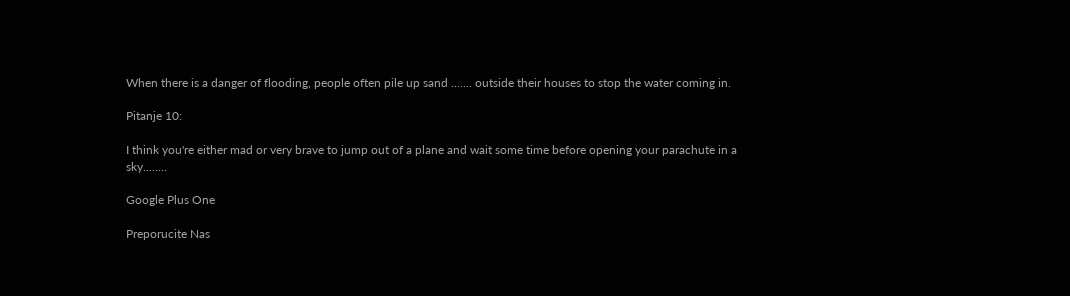When there is a danger of flooding, people often pile up sand ....... outside their houses to stop the water coming in.

Pitanje 10:

I think you're either mad or very brave to jump out of a plane and wait some time before opening your parachute in a sky........

Google Plus One

Preporucite Nas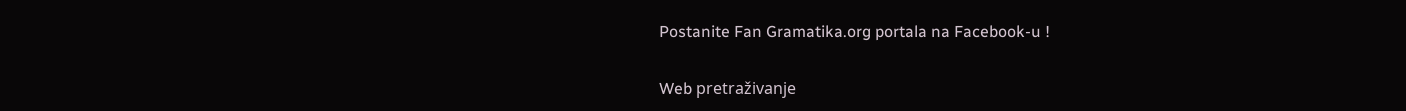Postanite Fan Gramatika.org portala na Facebook-u !

Web pretraživanje